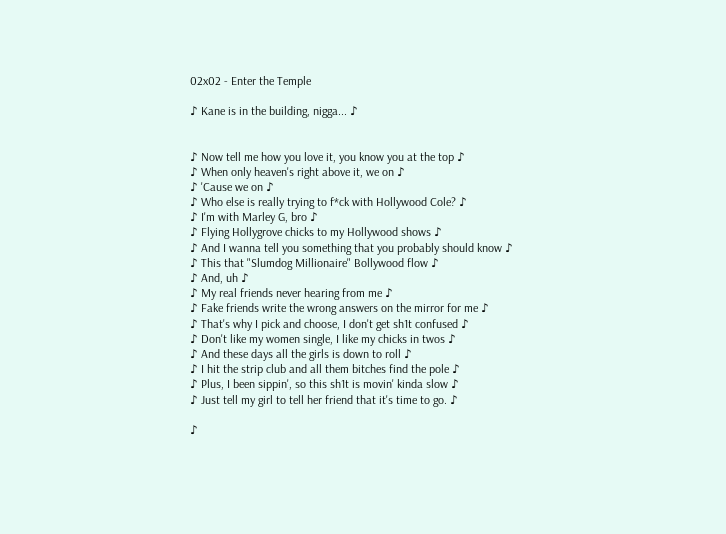02x02 - Enter the Temple

♪ Kane is in the building, nigga... ♪


♪ Now tell me how you love it, you know you at the top ♪
♪ When only heaven's right above it, we on ♪
♪ 'Cause we on ♪
♪ Who else is really trying to f*ck with Hollywood Cole? ♪
♪ I'm with Marley G, bro ♪
♪ Flying Hollygrove chicks to my Hollywood shows ♪
♪ And I wanna tell you something that you probably should know ♪
♪ This that "Slumdog Millionaire" Bollywood flow ♪
♪ And, uh ♪
♪ My real friends never hearing from me ♪
♪ Fake friends write the wrong answers on the mirror for me ♪
♪ That's why I pick and choose, I don't get sh1t confused ♪
♪ Don't like my women single, I like my chicks in twos ♪
♪ And these days all the girls is down to roll ♪
♪ I hit the strip club and all them bitches find the pole ♪
♪ Plus, I been sippin', so this sh1t is movin' kinda slow ♪
♪ Just tell my girl to tell her friend that it's time to go. ♪

♪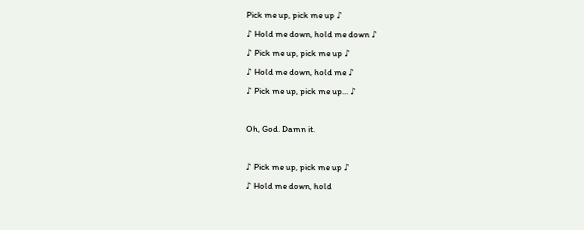Pick me up, pick me up ♪
♪ Hold me down, hold me down ♪
♪ Pick me up, pick me up ♪
♪ Hold me down, hold me ♪
♪ Pick me up, pick me up... ♪

Oh, God. Damn it.

♪ Pick me up, pick me up ♪
♪ Hold me down, hold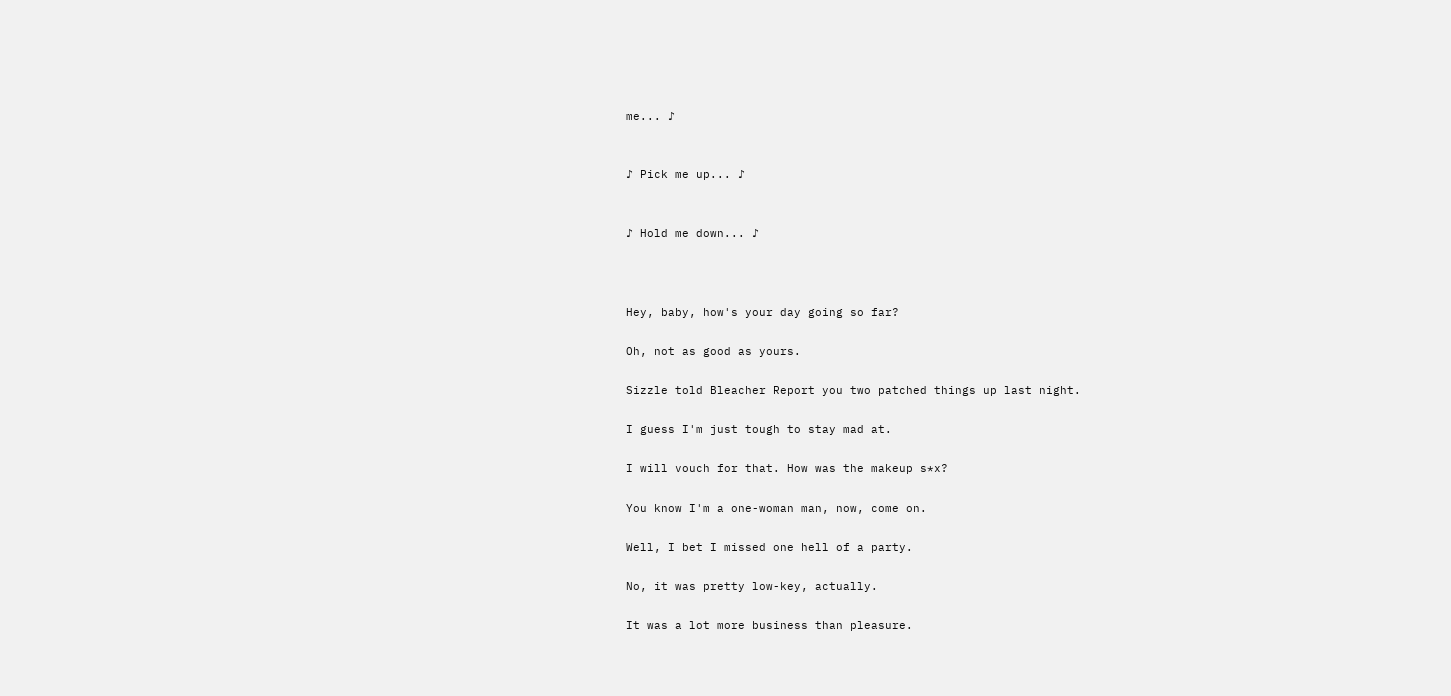me... ♪


♪ Pick me up... ♪


♪ Hold me down... ♪



Hey, baby, how's your day going so far?

Oh, not as good as yours.

Sizzle told Bleacher Report you two patched things up last night.

I guess I'm just tough to stay mad at.

I will vouch for that. How was the makeup s*x?

You know I'm a one-woman man, now, come on.

Well, I bet I missed one hell of a party.

No, it was pretty low-key, actually.

It was a lot more business than pleasure.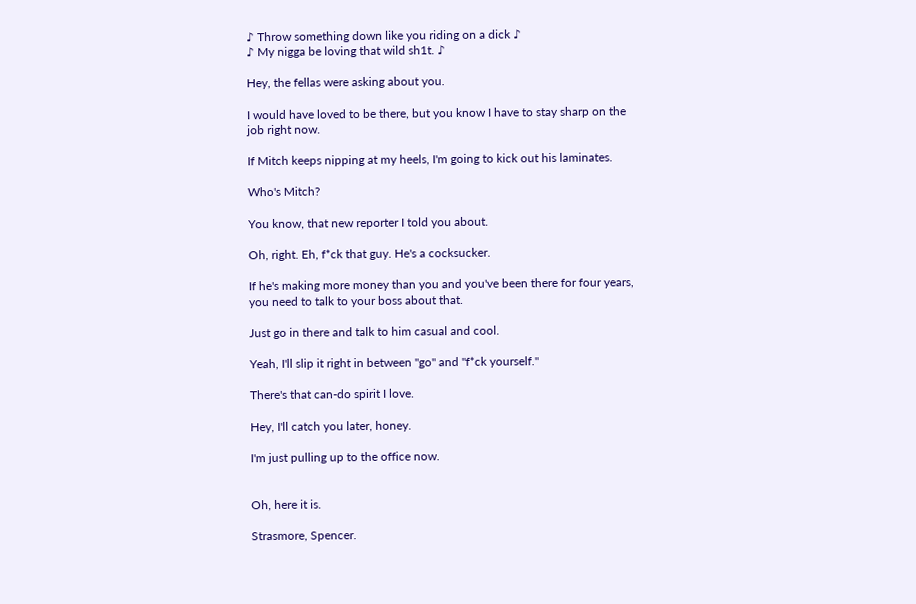♪ Throw something down like you riding on a dick ♪
♪ My nigga be loving that wild sh1t. ♪

Hey, the fellas were asking about you.

I would have loved to be there, but you know I have to stay sharp on the job right now.

If Mitch keeps nipping at my heels, I'm going to kick out his laminates.

Who's Mitch?

You know, that new reporter I told you about.

Oh, right. Eh, f*ck that guy. He's a cocksucker.

If he's making more money than you and you've been there for four years, you need to talk to your boss about that.

Just go in there and talk to him casual and cool.

Yeah, I'll slip it right in between "go" and "f*ck yourself."

There's that can-do spirit I love.

Hey, I'll catch you later, honey.

I'm just pulling up to the office now.


Oh, here it is.

Strasmore, Spencer.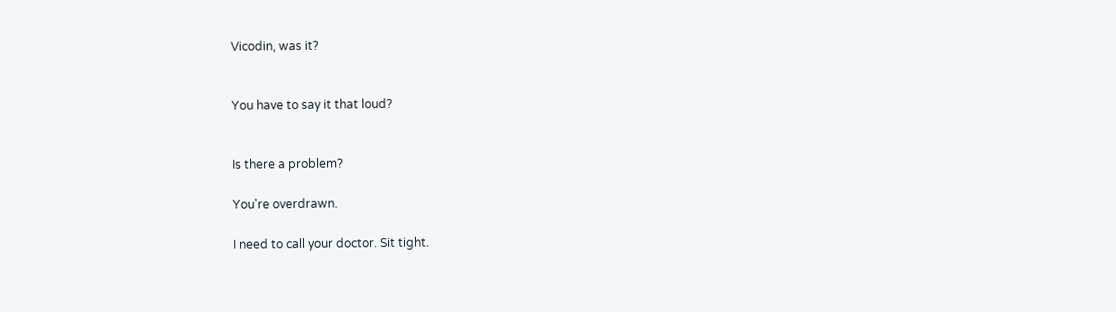Vicodin, was it?


You have to say it that loud?


Is there a problem?

You're overdrawn.

I need to call your doctor. Sit tight.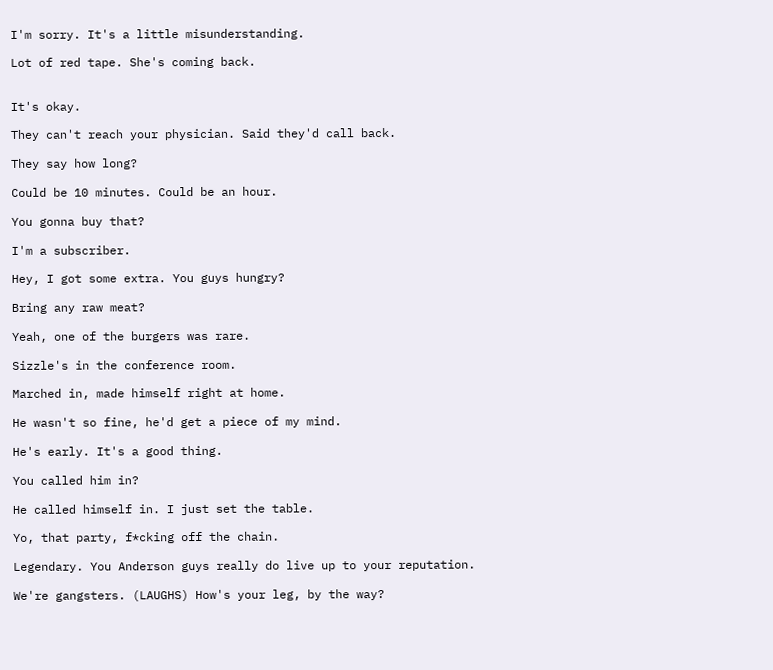I'm sorry. It's a little misunderstanding.

Lot of red tape. She's coming back.


It's okay.

They can't reach your physician. Said they'd call back.

They say how long?

Could be 10 minutes. Could be an hour.

You gonna buy that?

I'm a subscriber.

Hey, I got some extra. You guys hungry?

Bring any raw meat?

Yeah, one of the burgers was rare.

Sizzle's in the conference room.

Marched in, made himself right at home.

He wasn't so fine, he'd get a piece of my mind.

He's early. It's a good thing.

You called him in?

He called himself in. I just set the table.

Yo, that party, f*cking off the chain.

Legendary. You Anderson guys really do live up to your reputation.

We're gangsters. (LAUGHS) How's your leg, by the way?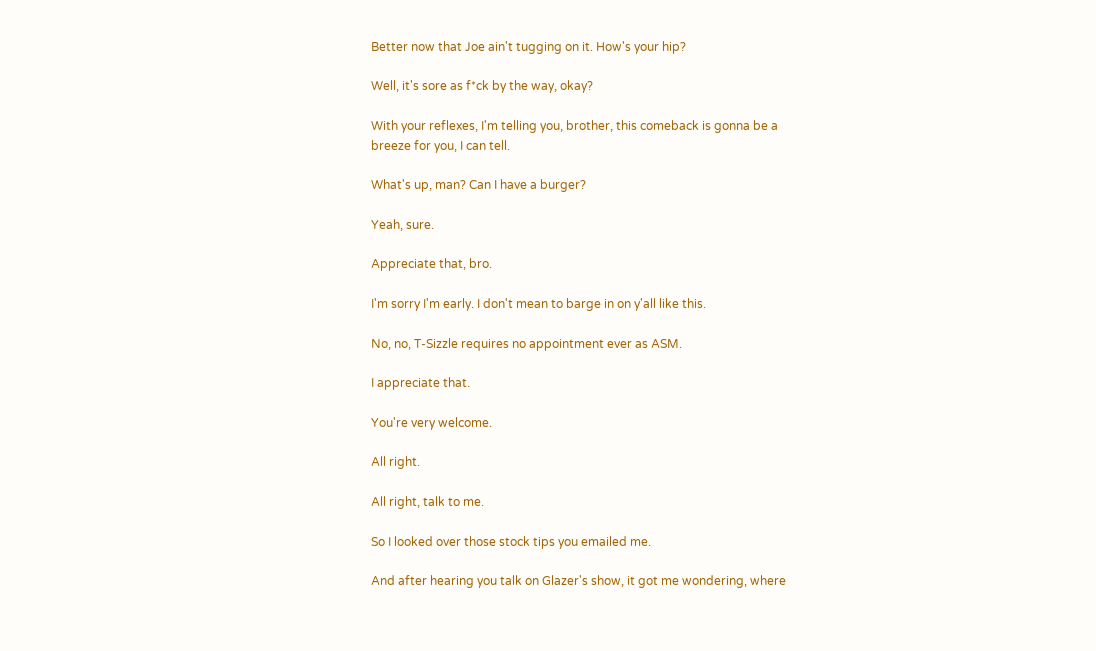Better now that Joe ain't tugging on it. How's your hip?

Well, it's sore as f*ck by the way, okay?

With your reflexes, I'm telling you, brother, this comeback is gonna be a breeze for you, I can tell.

What's up, man? Can I have a burger?

Yeah, sure.

Appreciate that, bro.

I'm sorry I'm early. I don't mean to barge in on y'all like this.

No, no, T-Sizzle requires no appointment ever as ASM.

I appreciate that.

You're very welcome.

All right.

All right, talk to me.

So I looked over those stock tips you emailed me.

And after hearing you talk on Glazer's show, it got me wondering, where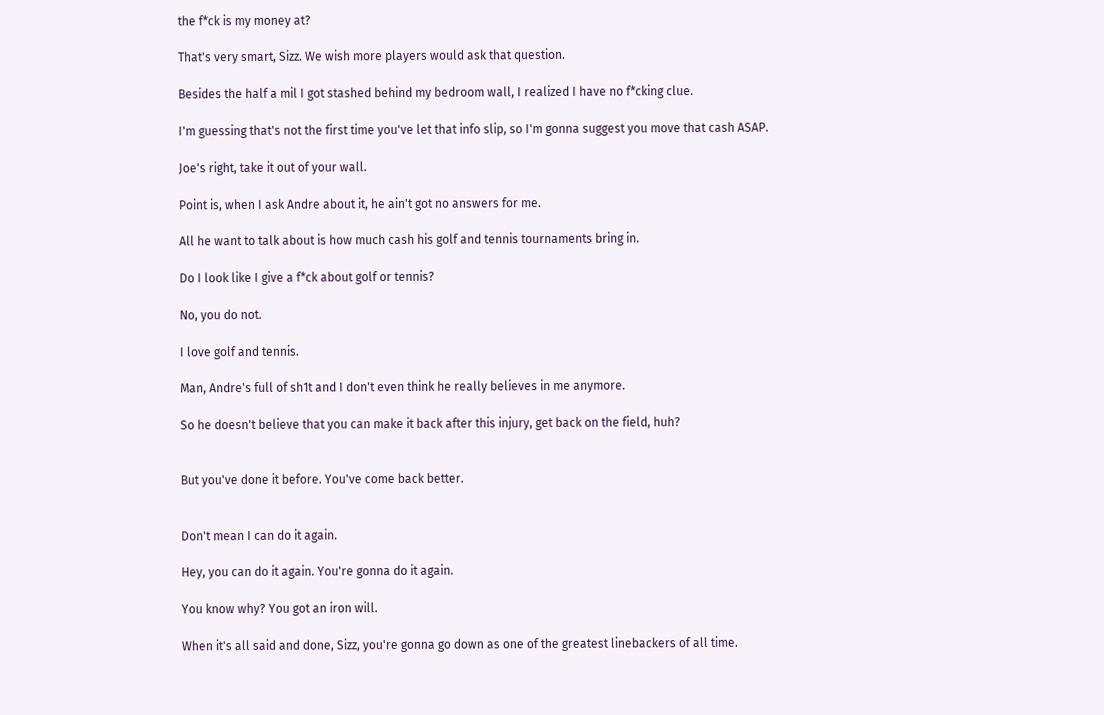the f*ck is my money at?

That's very smart, Sizz. We wish more players would ask that question.

Besides the half a mil I got stashed behind my bedroom wall, I realized I have no f*cking clue.

I'm guessing that's not the first time you've let that info slip, so I'm gonna suggest you move that cash ASAP.

Joe's right, take it out of your wall.

Point is, when I ask Andre about it, he ain't got no answers for me.

All he want to talk about is how much cash his golf and tennis tournaments bring in.

Do I look like I give a f*ck about golf or tennis?

No, you do not.

I love golf and tennis.

Man, Andre's full of sh1t and I don't even think he really believes in me anymore.

So he doesn't believe that you can make it back after this injury, get back on the field, huh?


But you've done it before. You've come back better.


Don't mean I can do it again.

Hey, you can do it again. You're gonna do it again.

You know why? You got an iron will.

When it's all said and done, Sizz, you're gonna go down as one of the greatest linebackers of all time.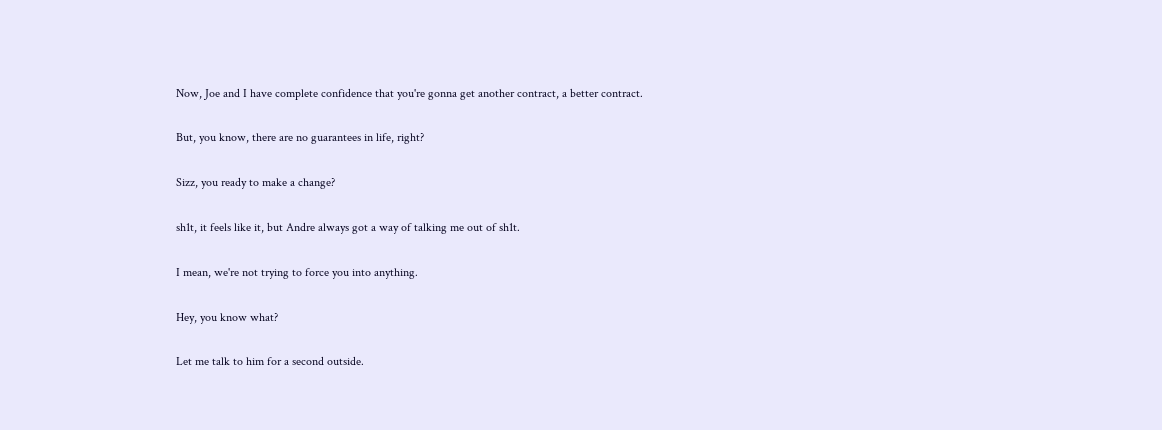Now, Joe and I have complete confidence that you're gonna get another contract, a better contract.

But, you know, there are no guarantees in life, right?

Sizz, you ready to make a change?

sh1t, it feels like it, but Andre always got a way of talking me out of sh1t.

I mean, we're not trying to force you into anything.

Hey, you know what?

Let me talk to him for a second outside.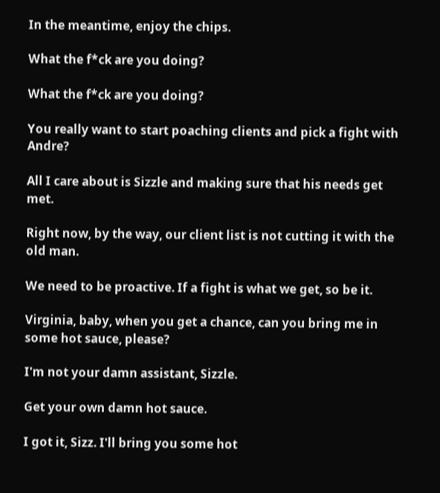In the meantime, enjoy the chips.

What the f*ck are you doing?

What the f*ck are you doing?

You really want to start poaching clients and pick a fight with Andre?

All I care about is Sizzle and making sure that his needs get met.

Right now, by the way, our client list is not cutting it with the old man.

We need to be proactive. If a fight is what we get, so be it.

Virginia, baby, when you get a chance, can you bring me in some hot sauce, please?

I'm not your damn assistant, Sizzle.

Get your own damn hot sauce.

I got it, Sizz. I'll bring you some hot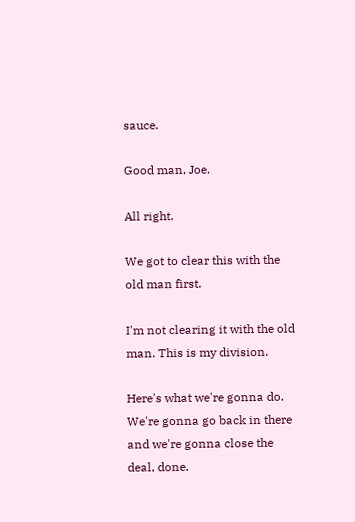sauce.

Good man, Joe.

All right.

We got to clear this with the old man first.

I'm not clearing it with the old man. This is my division.

Here's what we're gonna do. We're gonna go back in there and we're gonna close the deal, done.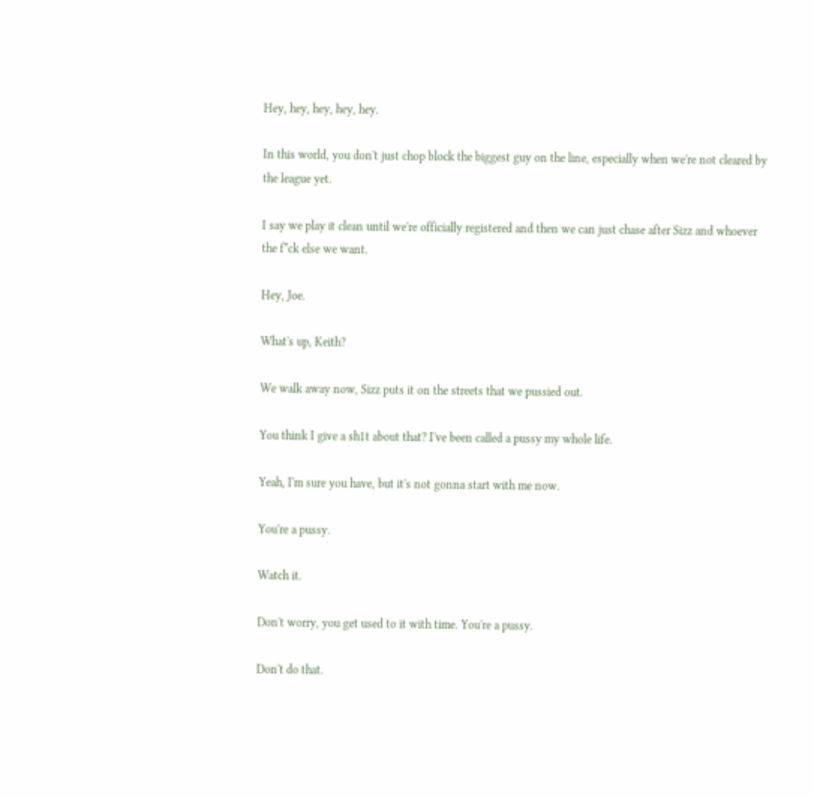Hey, hey, hey, hey, hey.

In this world, you don't just chop block the biggest guy on the line, especially when we're not cleared by the league yet.

I say we play it clean until we're officially registered and then we can just chase after Sizz and whoever the f*ck else we want.

Hey, Joe.

What's up, Keith?

We walk away now, Sizz puts it on the streets that we pussied out.

You think I give a sh1t about that? I've been called a pussy my whole life.

Yeah, I'm sure you have, but it's not gonna start with me now.

You're a pussy.

Watch it.

Don't worry, you get used to it with time. You're a pussy.

Don't do that.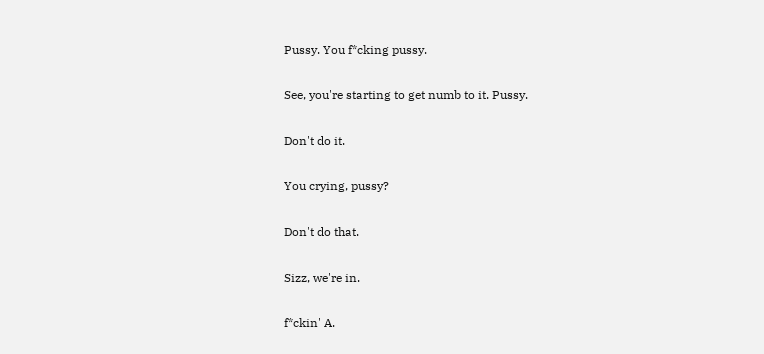Pussy. You f*cking pussy.

See, you're starting to get numb to it. Pussy.

Don't do it.

You crying, pussy?

Don't do that.

Sizz, we're in.

f*ckin' A.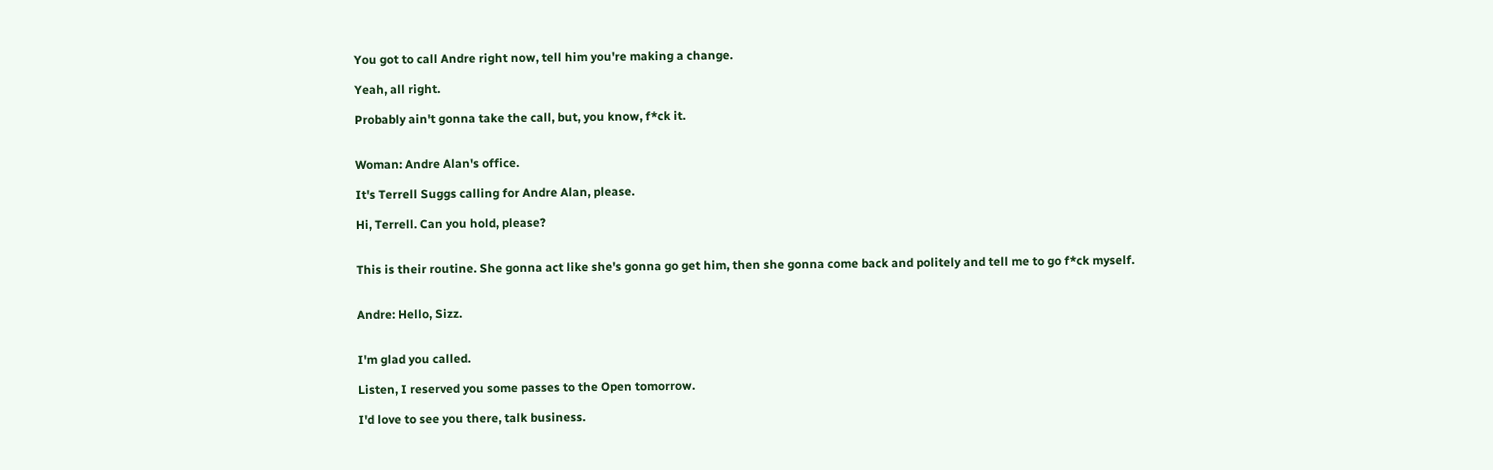You got to call Andre right now, tell him you're making a change.

Yeah, all right.

Probably ain't gonna take the call, but, you know, f*ck it.


Woman: Andre Alan's office.

It's Terrell Suggs calling for Andre Alan, please.

Hi, Terrell. Can you hold, please?


This is their routine. She gonna act like she's gonna go get him, then she gonna come back and politely and tell me to go f*ck myself.


Andre: Hello, Sizz.


I'm glad you called.

Listen, I reserved you some passes to the Open tomorrow.

I'd love to see you there, talk business.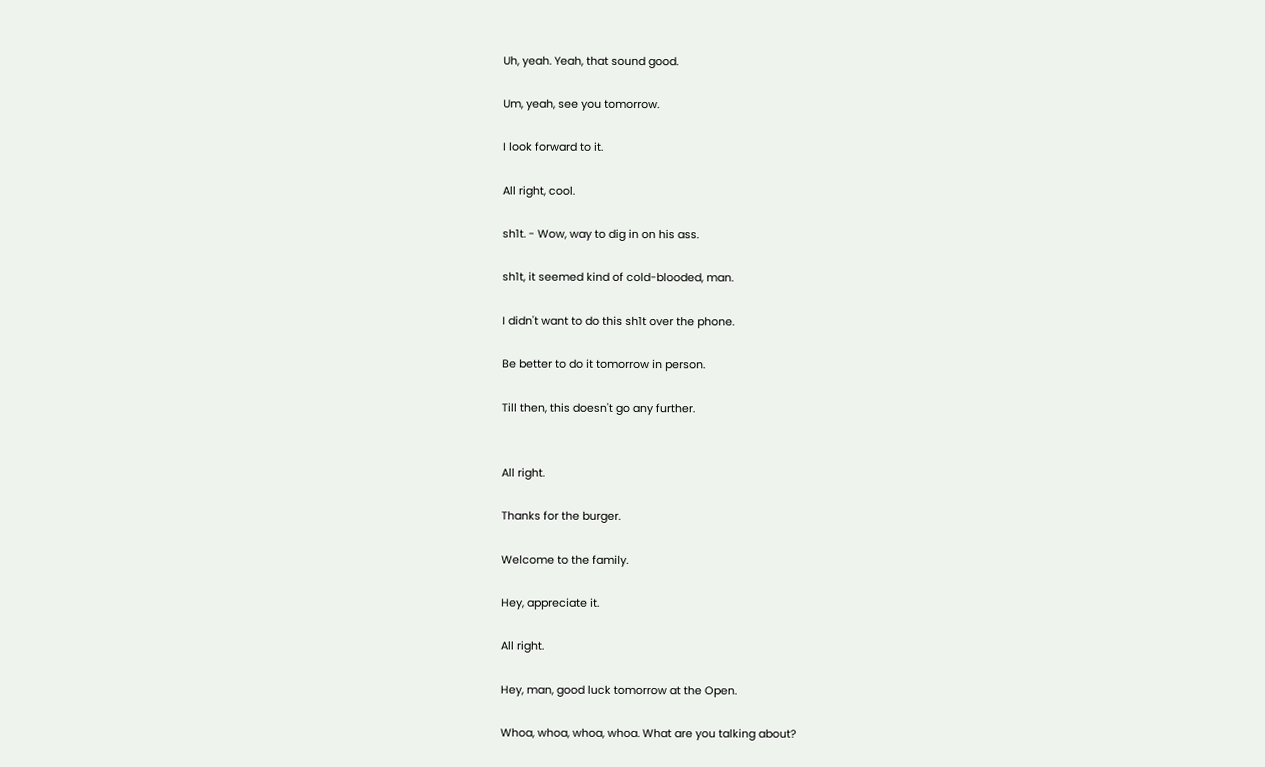Uh, yeah. Yeah, that sound good.

Um, yeah, see you tomorrow.

I look forward to it.

All right, cool.

sh1t. - Wow, way to dig in on his ass.

sh1t, it seemed kind of cold-blooded, man.

I didn't want to do this sh1t over the phone.

Be better to do it tomorrow in person.

Till then, this doesn't go any further.


All right.

Thanks for the burger.

Welcome to the family.

Hey, appreciate it.

All right.

Hey, man, good luck tomorrow at the Open.

Whoa, whoa, whoa, whoa. What are you talking about?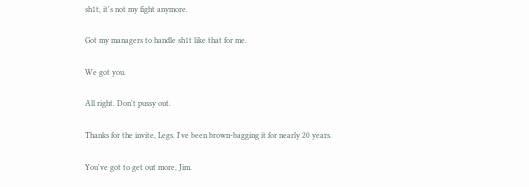sh1t, it's not my fight anymore.

Got my managers to handle sh1t like that for me.

We got you.

All right. Don't pussy out.

Thanks for the invite, Legs. I've been brown-bagging it for nearly 20 years.

You've got to get out more, Jim.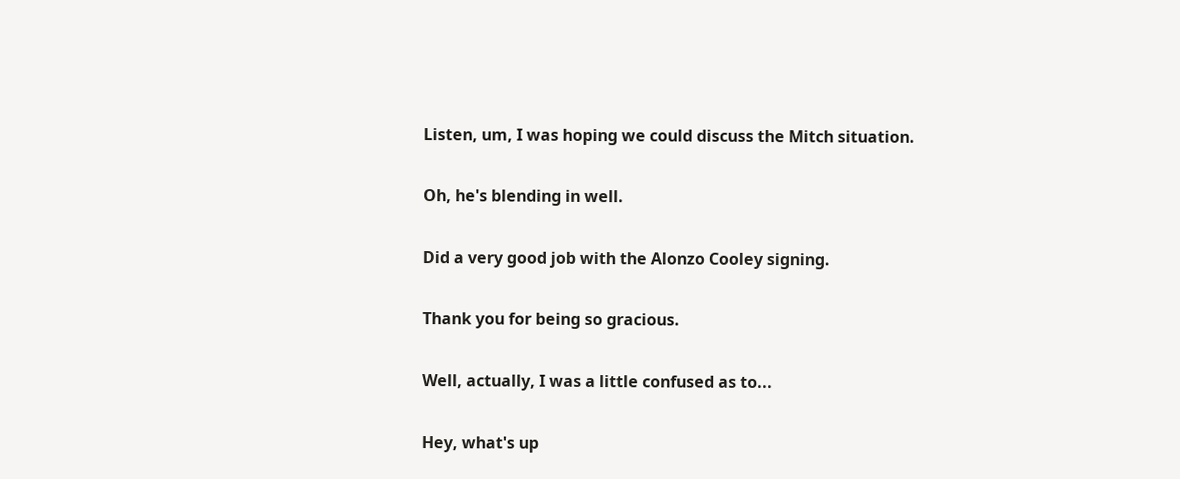Listen, um, I was hoping we could discuss the Mitch situation.

Oh, he's blending in well.

Did a very good job with the Alonzo Cooley signing.

Thank you for being so gracious.

Well, actually, I was a little confused as to...

Hey, what's up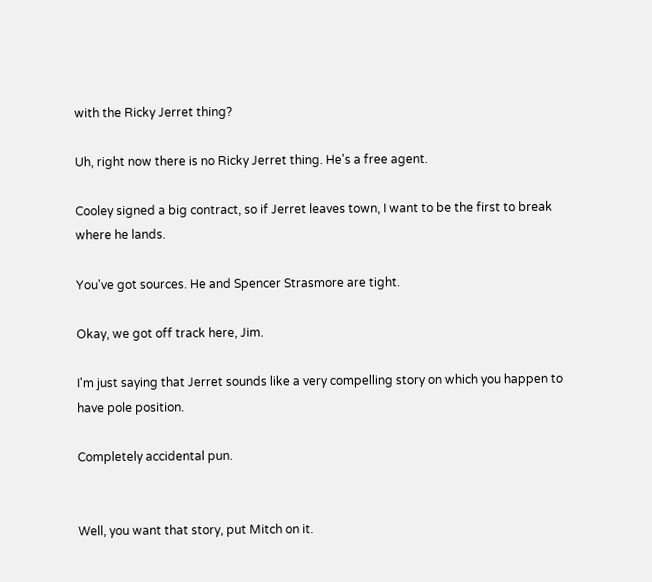with the Ricky Jerret thing?

Uh, right now there is no Ricky Jerret thing. He's a free agent.

Cooley signed a big contract, so if Jerret leaves town, I want to be the first to break where he lands.

You've got sources. He and Spencer Strasmore are tight.

Okay, we got off track here, Jim.

I'm just saying that Jerret sounds like a very compelling story on which you happen to have pole position.

Completely accidental pun.


Well, you want that story, put Mitch on it.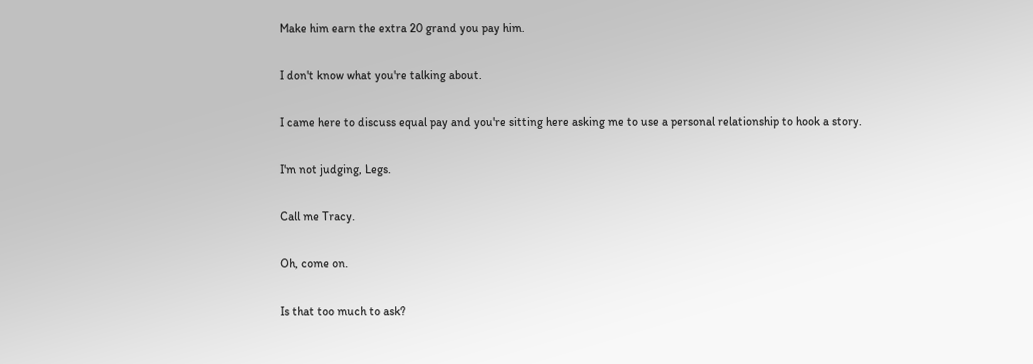Make him earn the extra 20 grand you pay him.

I don't know what you're talking about.

I came here to discuss equal pay and you're sitting here asking me to use a personal relationship to hook a story.

I'm not judging, Legs.

Call me Tracy.

Oh, come on.

Is that too much to ask?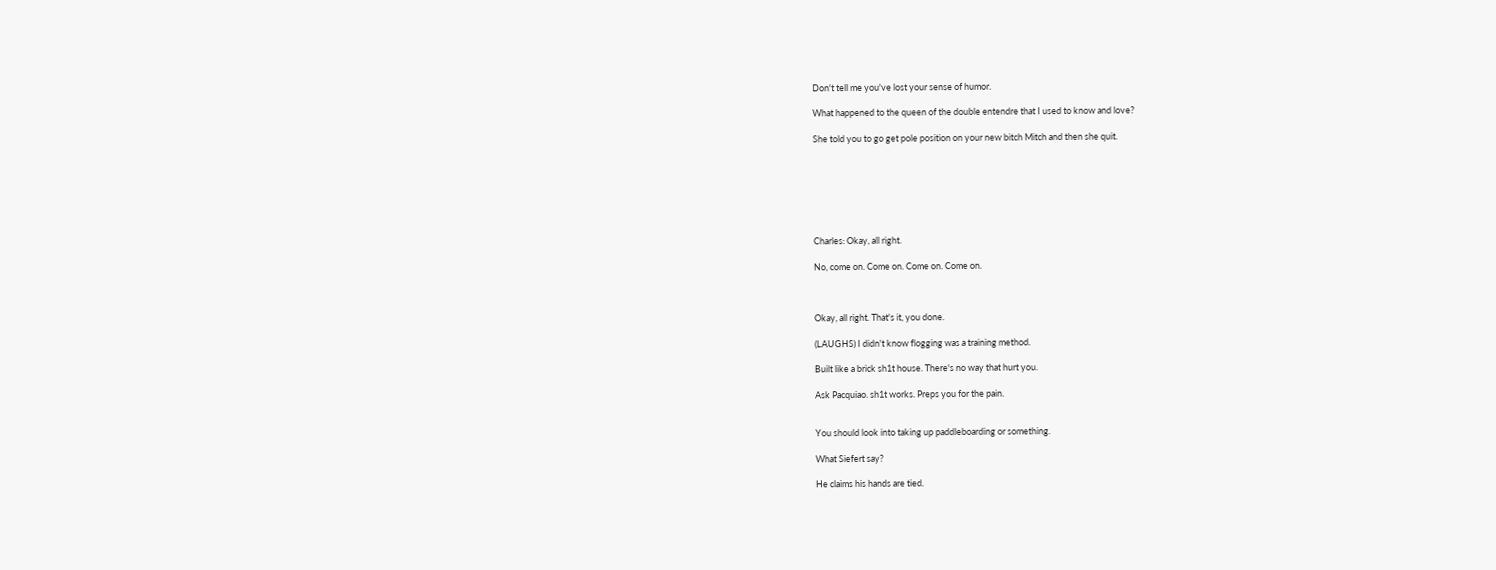Don't tell me you've lost your sense of humor.

What happened to the queen of the double entendre that I used to know and love?

She told you to go get pole position on your new bitch Mitch and then she quit.







Charles: Okay, all right.

No, come on. Come on. Come on. Come on.



Okay, all right. That's it, you done.

(LAUGHS) I didn't know flogging was a training method.

Built like a brick sh1t house. There's no way that hurt you.

Ask Pacquiao. sh1t works. Preps you for the pain.


You should look into taking up paddleboarding or something.

What Siefert say?

He claims his hands are tied.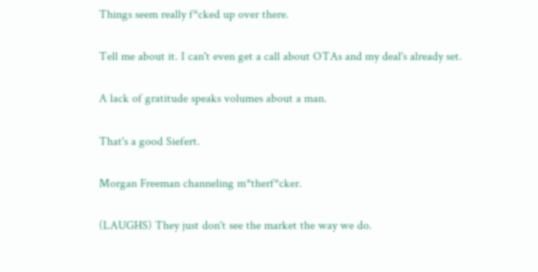Things seem really f*cked up over there.

Tell me about it. I can't even get a call about OTAs and my deal's already set.

A lack of gratitude speaks volumes about a man.

That's a good Siefert.

Morgan Freeman channeling m*therf*cker.

(LAUGHS) They just don't see the market the way we do.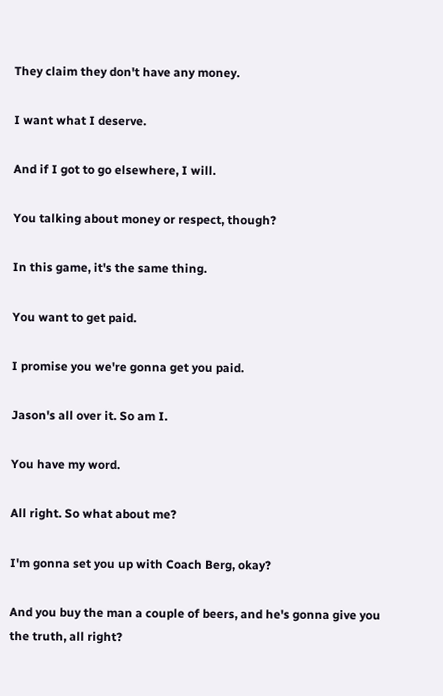They claim they don't have any money.

I want what I deserve.

And if I got to go elsewhere, I will.

You talking about money or respect, though?

In this game, it's the same thing.

You want to get paid.

I promise you we're gonna get you paid.

Jason's all over it. So am I.

You have my word.

All right. So what about me?

I'm gonna set you up with Coach Berg, okay?

And you buy the man a couple of beers, and he's gonna give you the truth, all right?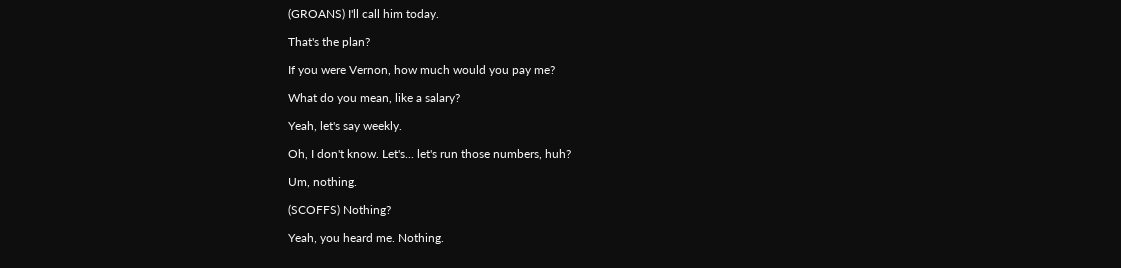(GROANS) I'll call him today.

That's the plan?

If you were Vernon, how much would you pay me?

What do you mean, like a salary?

Yeah, let's say weekly.

Oh, I don't know. Let's... let's run those numbers, huh?

Um, nothing.

(SCOFFS) Nothing?

Yeah, you heard me. Nothing.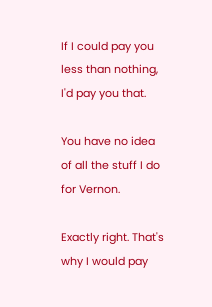If I could pay you less than nothing, I'd pay you that.

You have no idea of all the stuff I do for Vernon.

Exactly right. That's why I would pay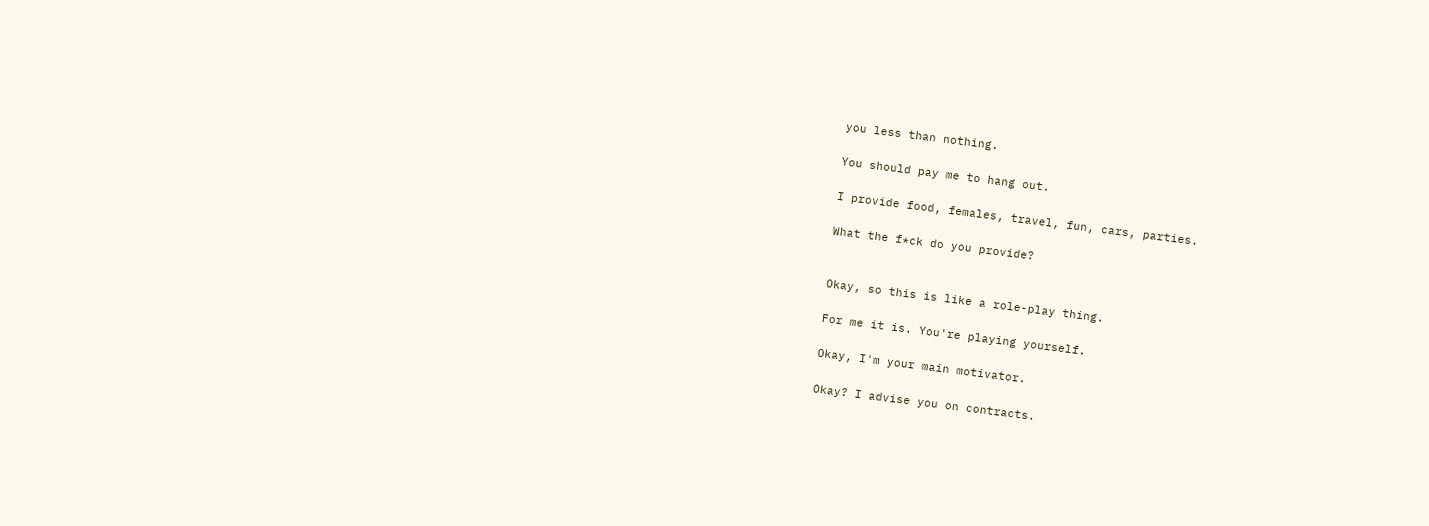you less than nothing.

You should pay me to hang out.

I provide food, females, travel, fun, cars, parties.

What the f*ck do you provide?


Okay, so this is like a role-play thing.

For me it is. You're playing yourself.

Okay, I'm your main motivator.

Okay? I advise you on contracts.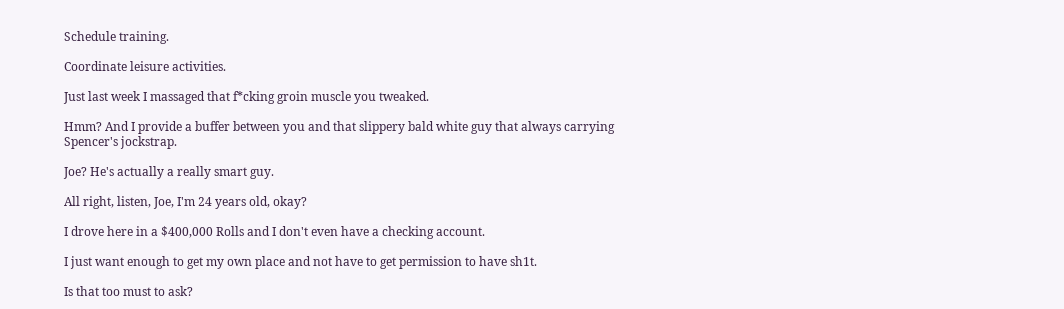Schedule training.

Coordinate leisure activities.

Just last week I massaged that f*cking groin muscle you tweaked.

Hmm? And I provide a buffer between you and that slippery bald white guy that always carrying Spencer's jockstrap.

Joe? He's actually a really smart guy.

All right, listen, Joe, I'm 24 years old, okay?

I drove here in a $400,000 Rolls and I don't even have a checking account.

I just want enough to get my own place and not have to get permission to have sh1t.

Is that too must to ask?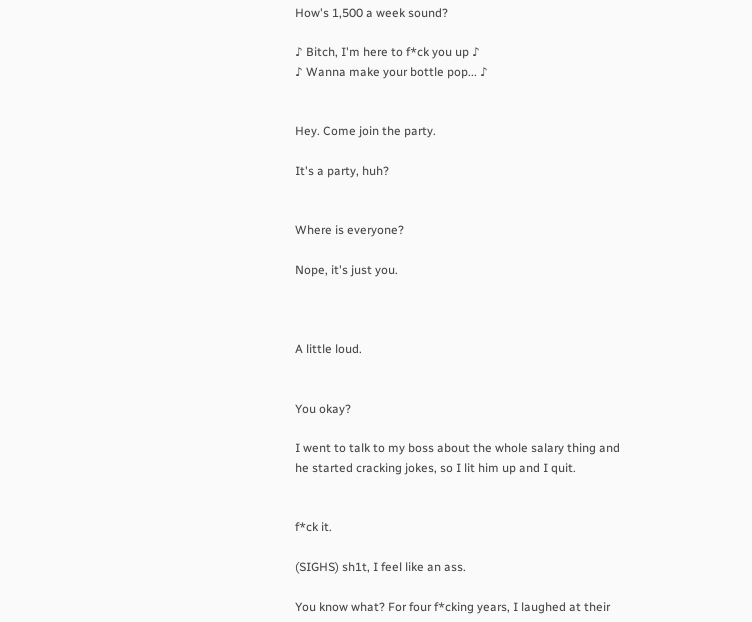How's 1,500 a week sound?

♪ Bitch, I'm here to f*ck you up ♪
♪ Wanna make your bottle pop... ♪


Hey. Come join the party.

It's a party, huh?


Where is everyone?

Nope, it's just you.



A little loud.


You okay?

I went to talk to my boss about the whole salary thing and he started cracking jokes, so I lit him up and I quit.


f*ck it.

(SIGHS) sh1t, I feel like an ass.

You know what? For four f*cking years, I laughed at their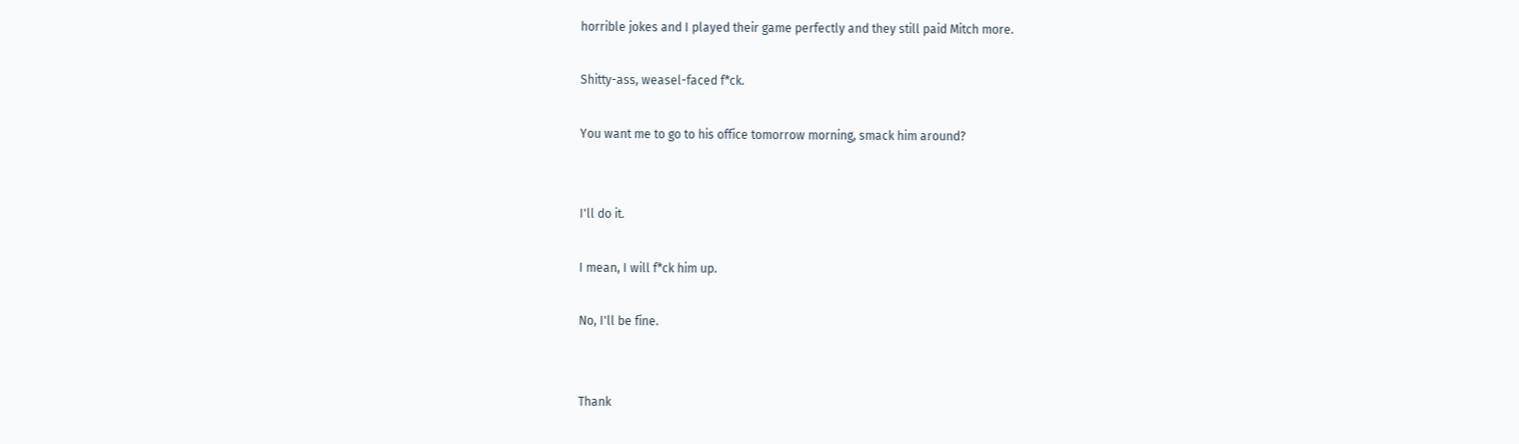horrible jokes and I played their game perfectly and they still paid Mitch more.

Shitty-ass, weasel-faced f*ck.

You want me to go to his office tomorrow morning, smack him around?


I'll do it.

I mean, I will f*ck him up.

No, I'll be fine.


Thank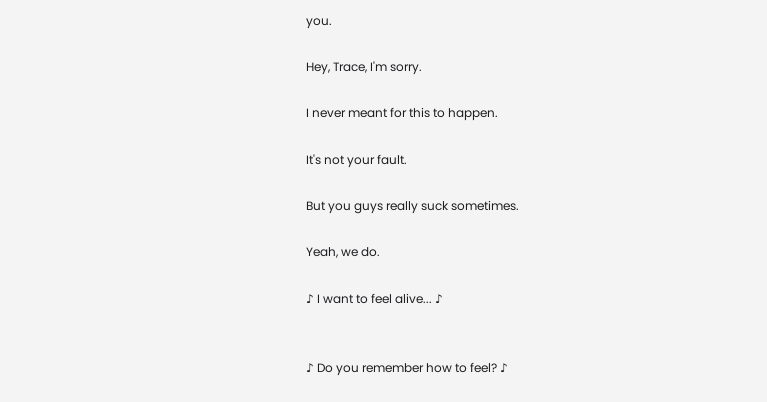you.

Hey, Trace, I'm sorry.

I never meant for this to happen.

It's not your fault.

But you guys really suck sometimes.

Yeah, we do.

♪ I want to feel alive... ♪


♪ Do you remember how to feel? ♪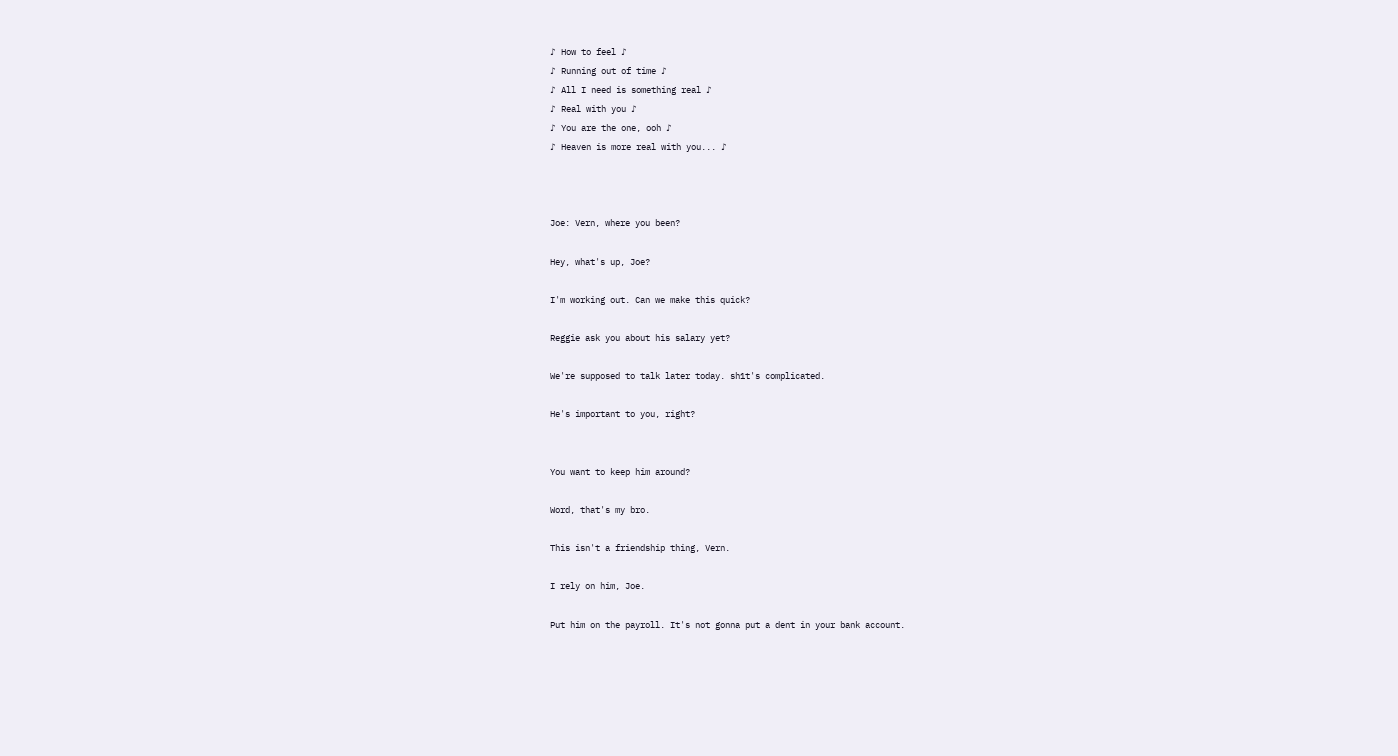♪ How to feel ♪
♪ Running out of time ♪
♪ All I need is something real ♪
♪ Real with you ♪
♪ You are the one, ooh ♪
♪ Heaven is more real with you... ♪



Joe: Vern, where you been?

Hey, what's up, Joe?

I'm working out. Can we make this quick?

Reggie ask you about his salary yet?

We're supposed to talk later today. sh1t's complicated.

He's important to you, right?


You want to keep him around?

Word, that's my bro.

This isn't a friendship thing, Vern.

I rely on him, Joe.

Put him on the payroll. It's not gonna put a dent in your bank account.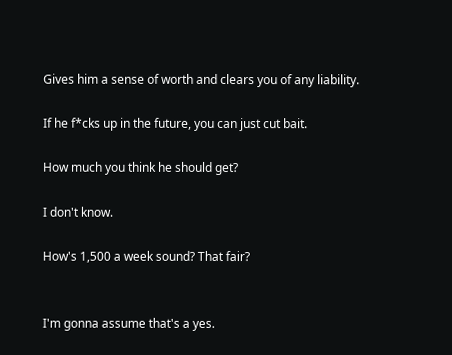Gives him a sense of worth and clears you of any liability.

If he f*cks up in the future, you can just cut bait.

How much you think he should get?

I don't know.

How's 1,500 a week sound? That fair?


I'm gonna assume that's a yes.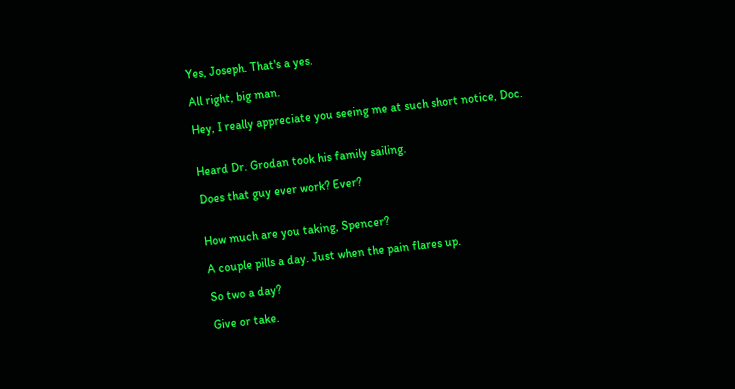Yes, Joseph. That's a yes.

All right, big man.

Hey, I really appreciate you seeing me at such short notice, Doc.


Heard Dr. Grodan took his family sailing.

Does that guy ever work? Ever?


How much are you taking, Spencer?

A couple pills a day. Just when the pain flares up.

So two a day?

Give or take.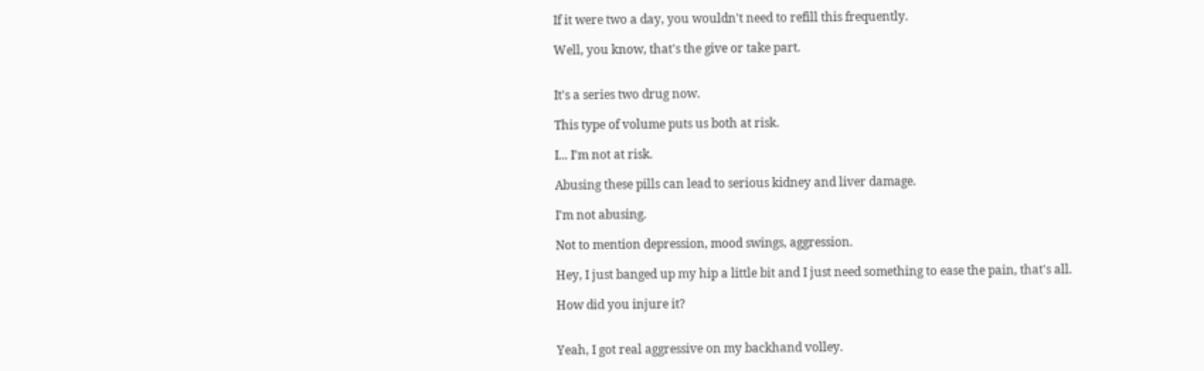If it were two a day, you wouldn't need to refill this frequently.

Well, you know, that's the give or take part.


It's a series two drug now.

This type of volume puts us both at risk.

I... I'm not at risk.

Abusing these pills can lead to serious kidney and liver damage.

I'm not abusing.

Not to mention depression, mood swings, aggression.

Hey, I just banged up my hip a little bit and I just need something to ease the pain, that's all.

How did you injure it?


Yeah, I got real aggressive on my backhand volley.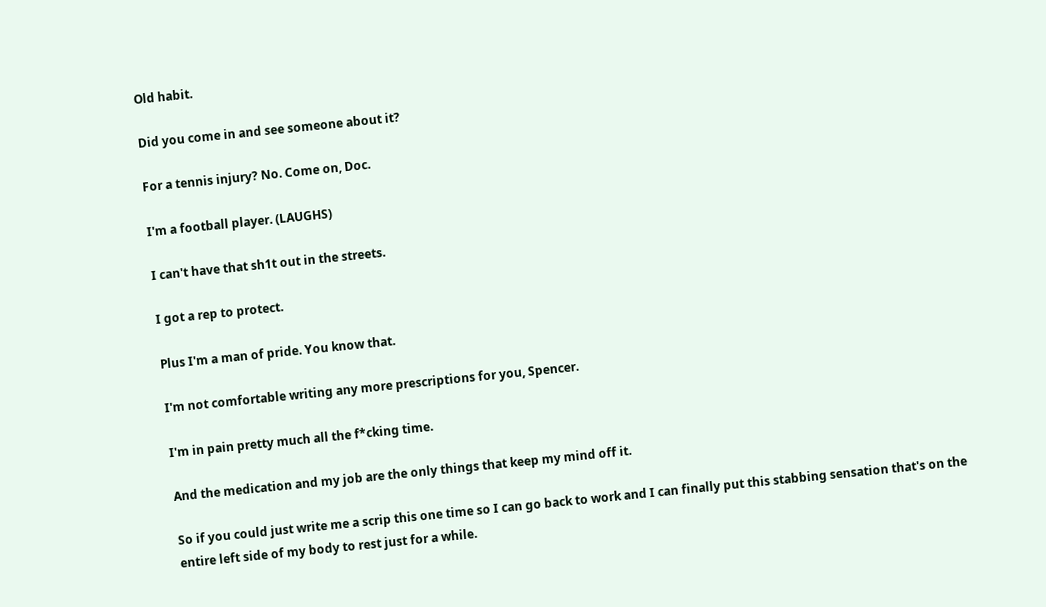Old habit.

Did you come in and see someone about it?

For a tennis injury? No. Come on, Doc.

I'm a football player. (LAUGHS)

I can't have that sh1t out in the streets.

I got a rep to protect.

Plus I'm a man of pride. You know that.

I'm not comfortable writing any more prescriptions for you, Spencer.

I'm in pain pretty much all the f*cking time.

And the medication and my job are the only things that keep my mind off it.

So if you could just write me a scrip this one time so I can go back to work and I can finally put this stabbing sensation that's on the entire left side of my body to rest just for a while.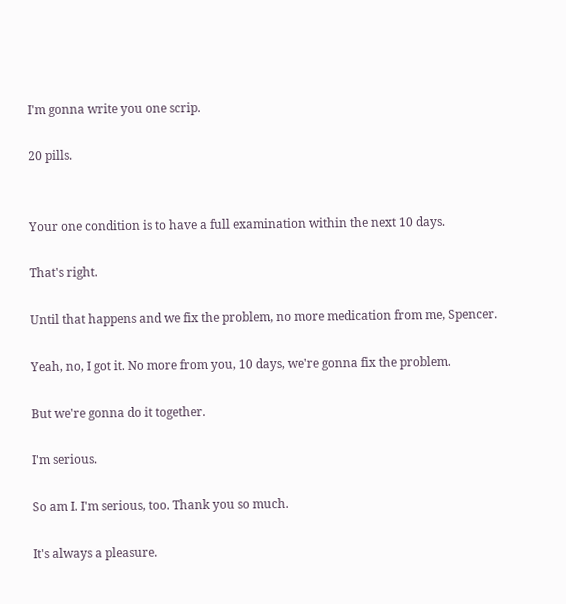I'm gonna write you one scrip.

20 pills.


Your one condition is to have a full examination within the next 10 days.

That's right.

Until that happens and we fix the problem, no more medication from me, Spencer.

Yeah, no, I got it. No more from you, 10 days, we're gonna fix the problem.

But we're gonna do it together.

I'm serious.

So am I. I'm serious, too. Thank you so much.

It's always a pleasure.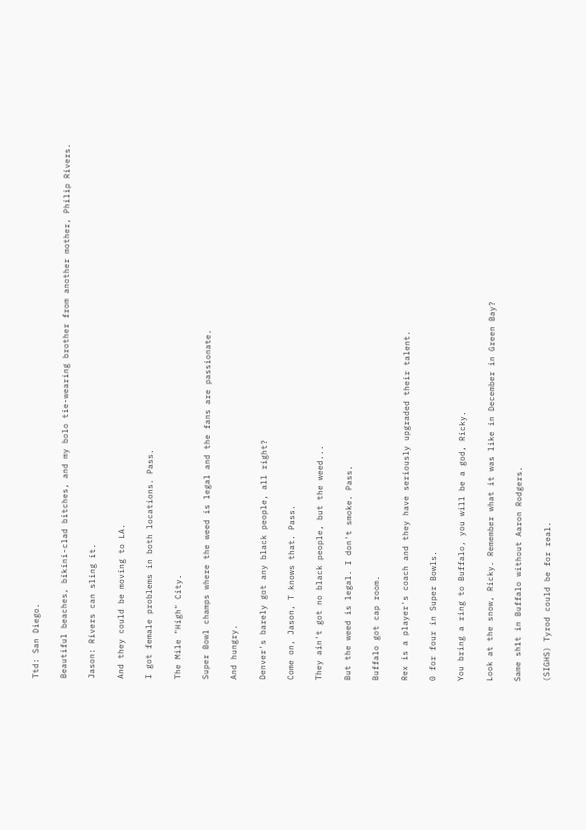Ttd: San Diego.

Beautiful beaches, bikini-clad bitches, and my bolo tie-wearing brother from another mother, Philip Rivers.

Jason: Rivers can sling it.

And they could be moving to LA.

I got female problems in both locations. Pass.

The Mile "High" City.

Super Bowl champs where the weed is legal and the fans are passionate.

And hungry.

Denver's barely got any black people, all right?

Come on, Jason, T knows that. Pass.

They ain't got no black people, but the weed...

But the weed is legal. I don't smoke. Pass.

Buffalo got cap room.

Rex is a player's coach and they have seriously upgraded their talent.

0 for four in Super Bowls.

You bring a ring to Buffalo, you will be a god, Ricky.

Look at the snow, Ricky. Remember what it was like in December in Green Bay?

Same sh1t in Buffalo without Aaron Rodgers.

(SIGHS) Tyrod could be for real.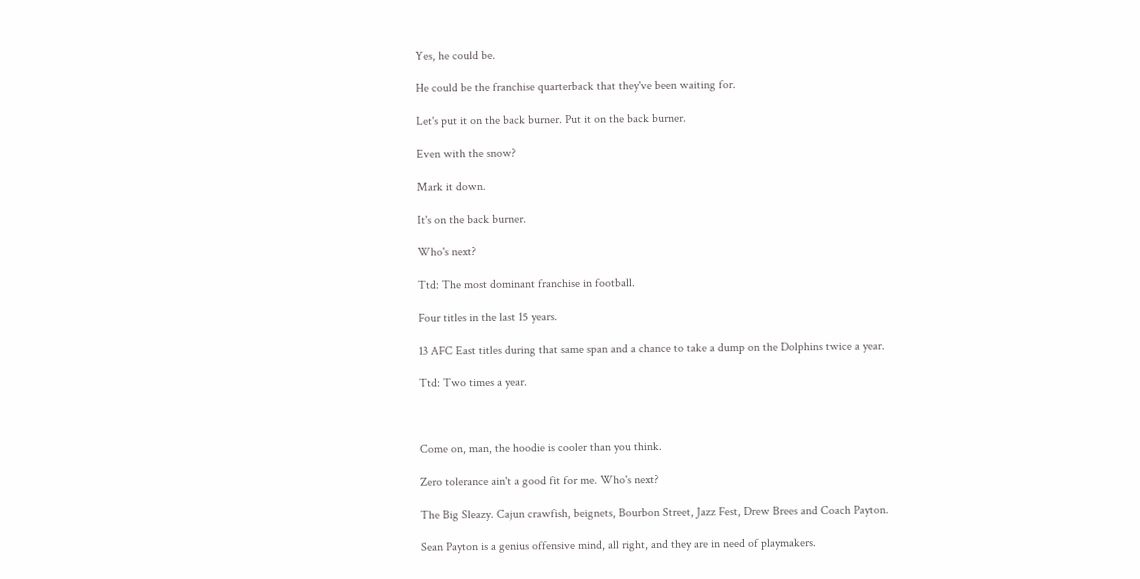Yes, he could be.

He could be the franchise quarterback that they've been waiting for.

Let's put it on the back burner. Put it on the back burner.

Even with the snow?

Mark it down.

It's on the back burner.

Who's next?

Ttd: The most dominant franchise in football.

Four titles in the last 15 years.

13 AFC East titles during that same span and a chance to take a dump on the Dolphins twice a year.

Ttd: Two times a year.



Come on, man, the hoodie is cooler than you think.

Zero tolerance ain't a good fit for me. Who's next?

The Big Sleazy. Cajun crawfish, beignets, Bourbon Street, Jazz Fest, Drew Brees and Coach Payton.

Sean Payton is a genius offensive mind, all right, and they are in need of playmakers.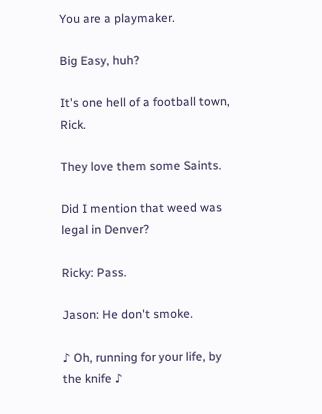You are a playmaker.

Big Easy, huh?

It's one hell of a football town, Rick.

They love them some Saints.

Did I mention that weed was legal in Denver?

Ricky: Pass.

Jason: He don't smoke.

♪ Oh, running for your life, by the knife ♪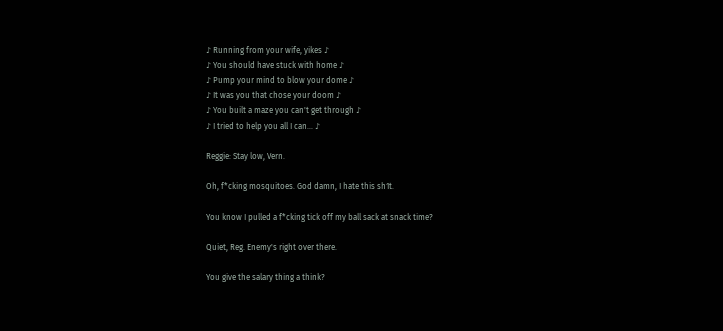♪ Running from your wife, yikes ♪
♪ You should have stuck with home ♪
♪ Pump your mind to blow your dome ♪
♪ It was you that chose your doom ♪
♪ You built a maze you can't get through ♪
♪ I tried to help you all I can... ♪

Reggie: Stay low, Vern.

Oh, f*cking mosquitoes. God damn, I hate this sh1t.

You know I pulled a f*cking tick off my ball sack at snack time?

Quiet, Reg. Enemy's right over there.

You give the salary thing a think?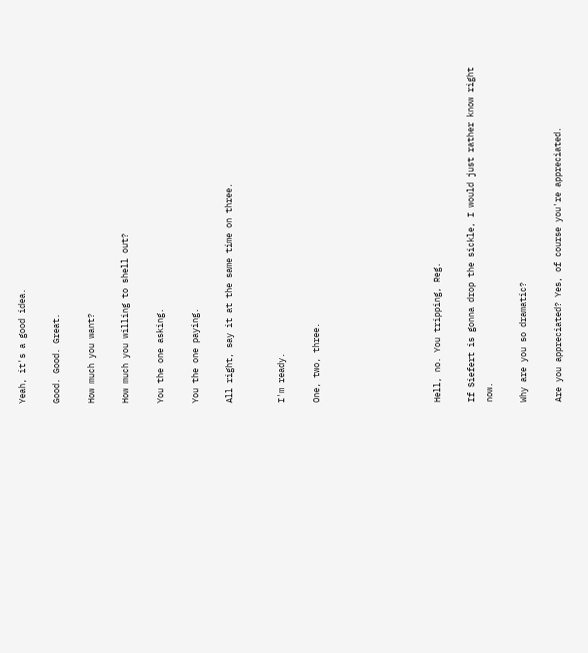Yeah, it's a good idea.

Good. Good. Great.

How much you want?

How much you willing to shell out?

You the one asking.

You the one paying.

All right, say it at the same time on three.


I'm ready.

One, two, three.






Hell, no. You tripping, Reg.

If Siefert is gonna drop the sickle, I would just rather know right now.

Why are you so dramatic?

Are you appreciated? Yes, of course you're appreciated.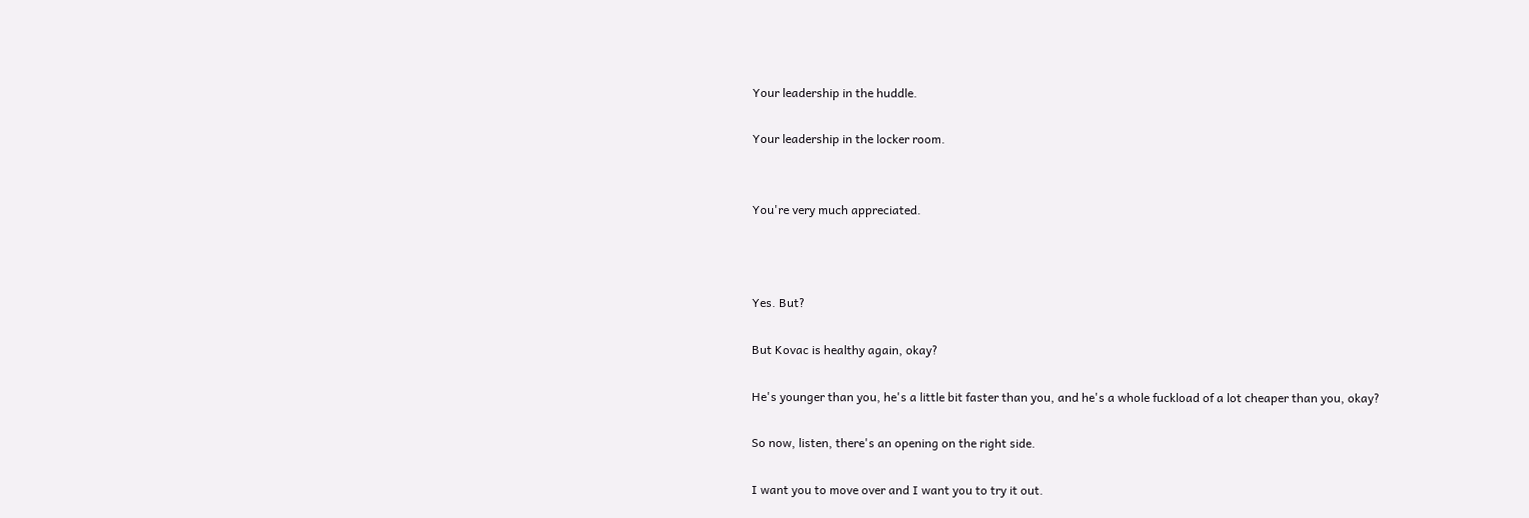Your leadership in the huddle.

Your leadership in the locker room.


You're very much appreciated.



Yes. But?

But Kovac is healthy again, okay?

He's younger than you, he's a little bit faster than you, and he's a whole fuckload of a lot cheaper than you, okay?

So now, listen, there's an opening on the right side.

I want you to move over and I want you to try it out.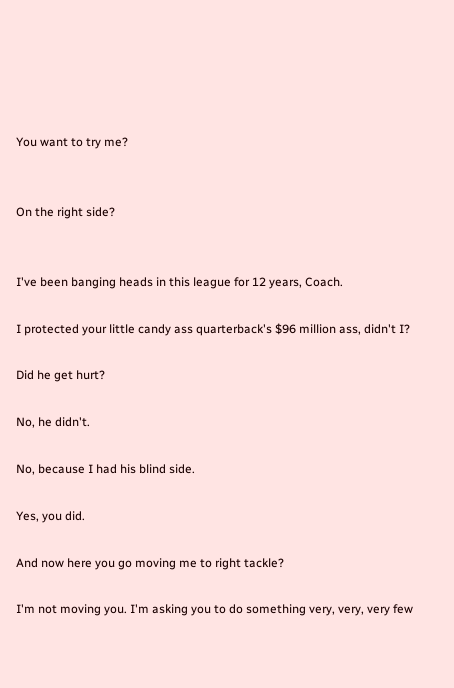You want to try me?


On the right side?


I've been banging heads in this league for 12 years, Coach.

I protected your little candy ass quarterback's $96 million ass, didn't I?

Did he get hurt?

No, he didn't.

No, because I had his blind side.

Yes, you did.

And now here you go moving me to right tackle?

I'm not moving you. I'm asking you to do something very, very, very few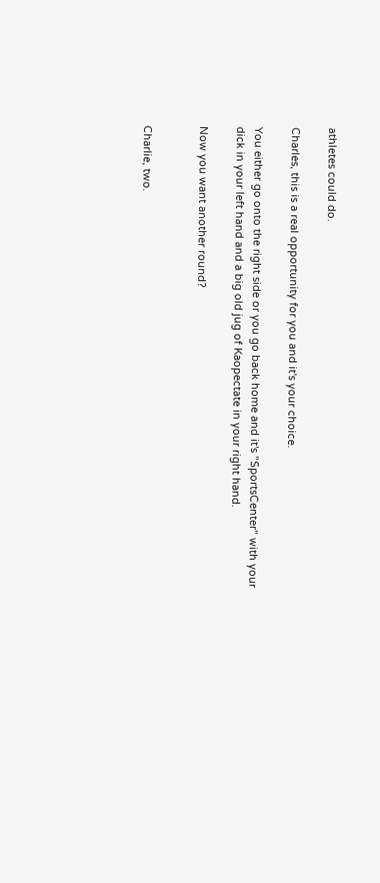athletes could do.

Charles, this is a real opportunity for you and it's your choice.

You either go onto the right side or you go back home and it's "SportsCenter" with your dick in your left hand and a big old jug of Kaopectate in your right hand.

Now you want another round?


Charlie, two.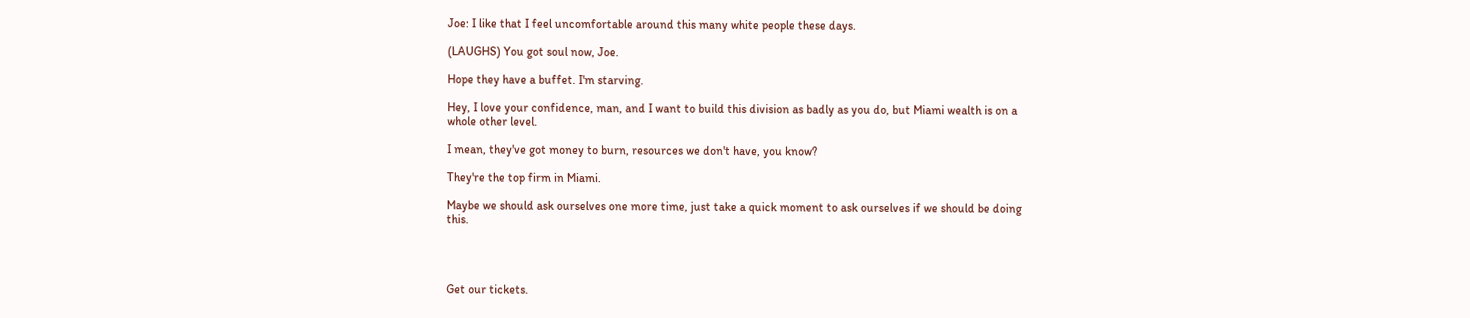Joe: I like that I feel uncomfortable around this many white people these days.

(LAUGHS) You got soul now, Joe.

Hope they have a buffet. I'm starving.

Hey, I love your confidence, man, and I want to build this division as badly as you do, but Miami wealth is on a whole other level.

I mean, they've got money to burn, resources we don't have, you know?

They're the top firm in Miami.

Maybe we should ask ourselves one more time, just take a quick moment to ask ourselves if we should be doing this.




Get our tickets.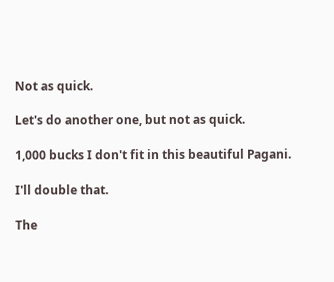Not as quick.

Let's do another one, but not as quick.

1,000 bucks I don't fit in this beautiful Pagani.

I'll double that.

The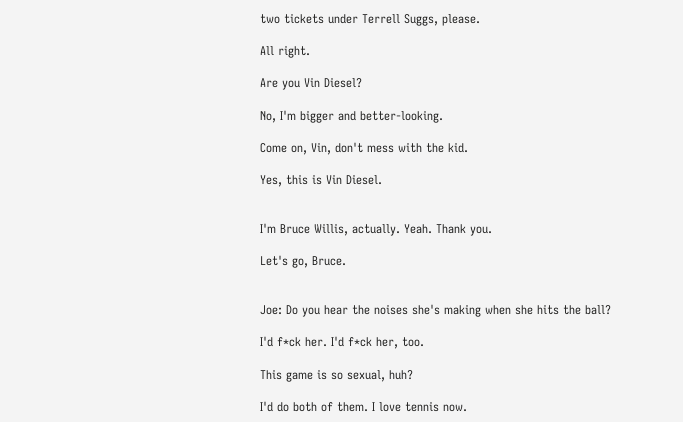two tickets under Terrell Suggs, please.

All right.

Are you Vin Diesel?

No, I'm bigger and better-looking.

Come on, Vin, don't mess with the kid.

Yes, this is Vin Diesel.


I'm Bruce Willis, actually. Yeah. Thank you.

Let's go, Bruce.


Joe: Do you hear the noises she's making when she hits the ball?

I'd f*ck her. I'd f*ck her, too.

This game is so sexual, huh?

I'd do both of them. I love tennis now.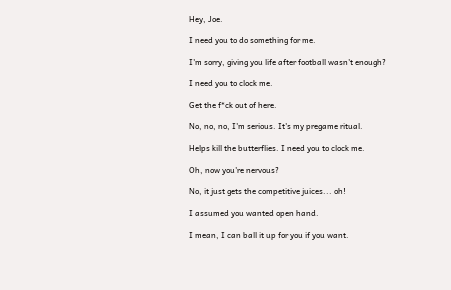Hey, Joe.

I need you to do something for me.

I'm sorry, giving you life after football wasn't enough?

I need you to clock me.

Get the f*ck out of here.

No, no, no, I'm serious. It's my pregame ritual.

Helps kill the butterflies. I need you to clock me.

Oh, now you're nervous?

No, it just gets the competitive juices... oh!

I assumed you wanted open hand.

I mean, I can ball it up for you if you want.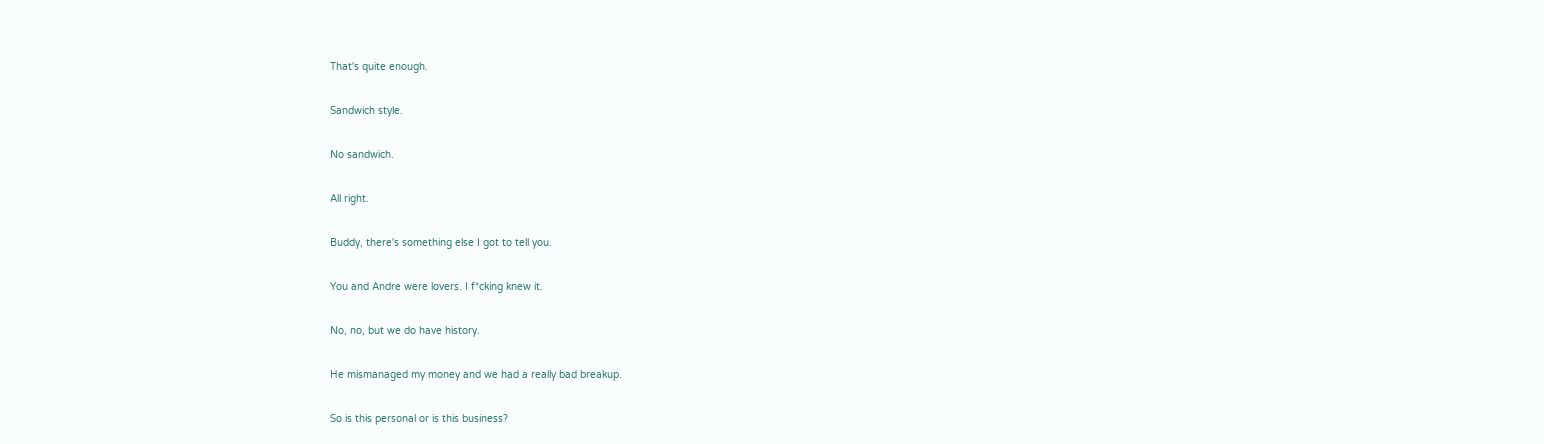That's quite enough.

Sandwich style.

No sandwich.

All right.

Buddy, there's something else I got to tell you.

You and Andre were lovers. I f*cking knew it.

No, no, but we do have history.

He mismanaged my money and we had a really bad breakup.

So is this personal or is this business?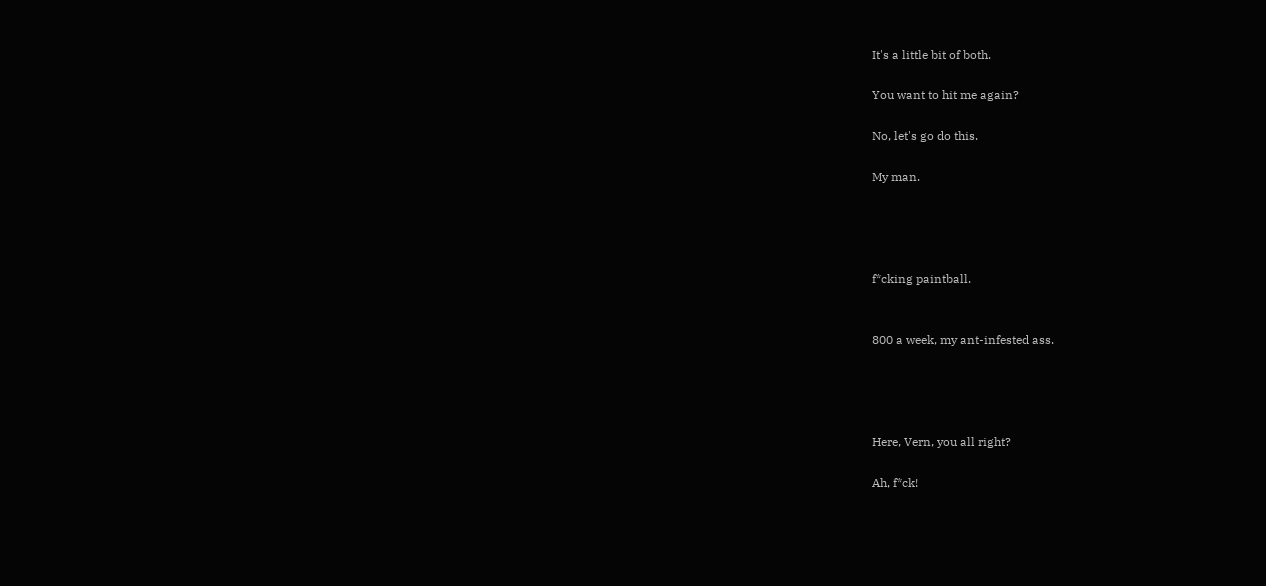It's a little bit of both.

You want to hit me again?

No, let's go do this.

My man.




f*cking paintball.


800 a week, my ant-infested ass.




Here, Vern, you all right?

Ah, f*ck!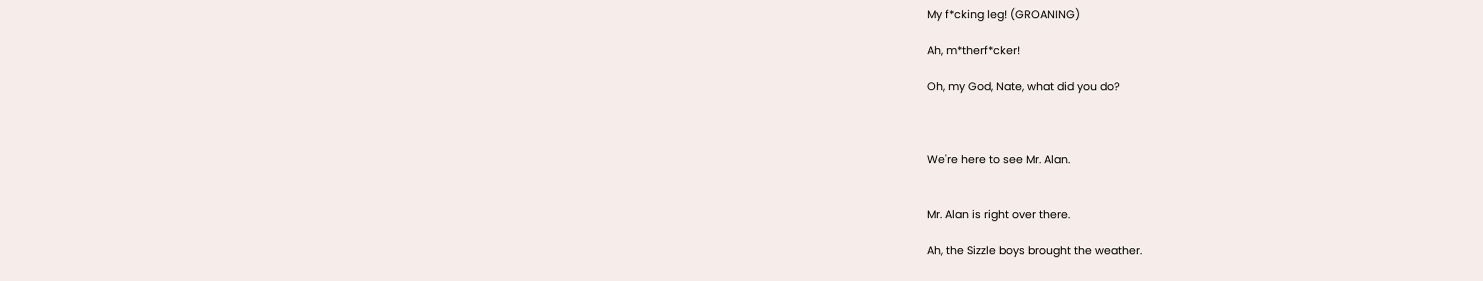My f*cking leg! (GROANING)

Ah, m*therf*cker!

Oh, my God, Nate, what did you do?



We're here to see Mr. Alan.


Mr. Alan is right over there.

Ah, the Sizzle boys brought the weather.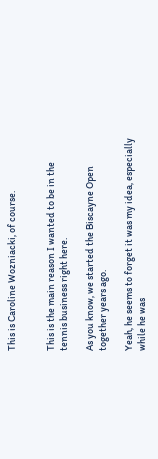This is Caroline Wozniacki, of course.


This is the main reason I wanted to be in the tennis business right here.

As you know, we started the Biscayne Open together years ago.

Yeah, he seems to forget it was my idea, especially while he was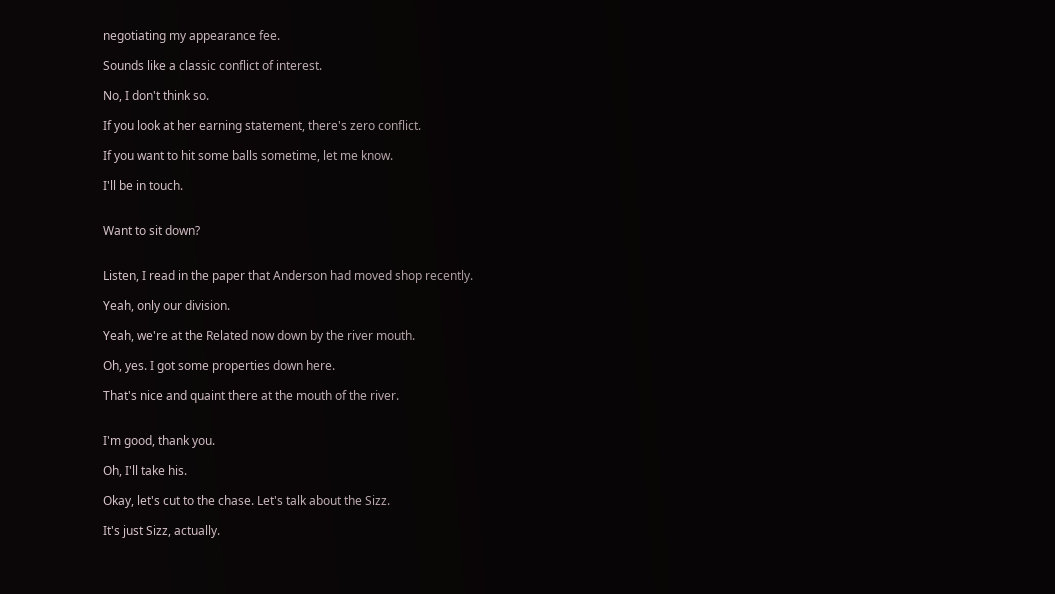negotiating my appearance fee.

Sounds like a classic conflict of interest.

No, I don't think so.

If you look at her earning statement, there's zero conflict.

If you want to hit some balls sometime, let me know.

I'll be in touch.


Want to sit down?


Listen, I read in the paper that Anderson had moved shop recently.

Yeah, only our division.

Yeah, we're at the Related now down by the river mouth.

Oh, yes. I got some properties down here.

That's nice and quaint there at the mouth of the river.


I'm good, thank you.

Oh, I'll take his.

Okay, let's cut to the chase. Let's talk about the Sizz.

It's just Sizz, actually.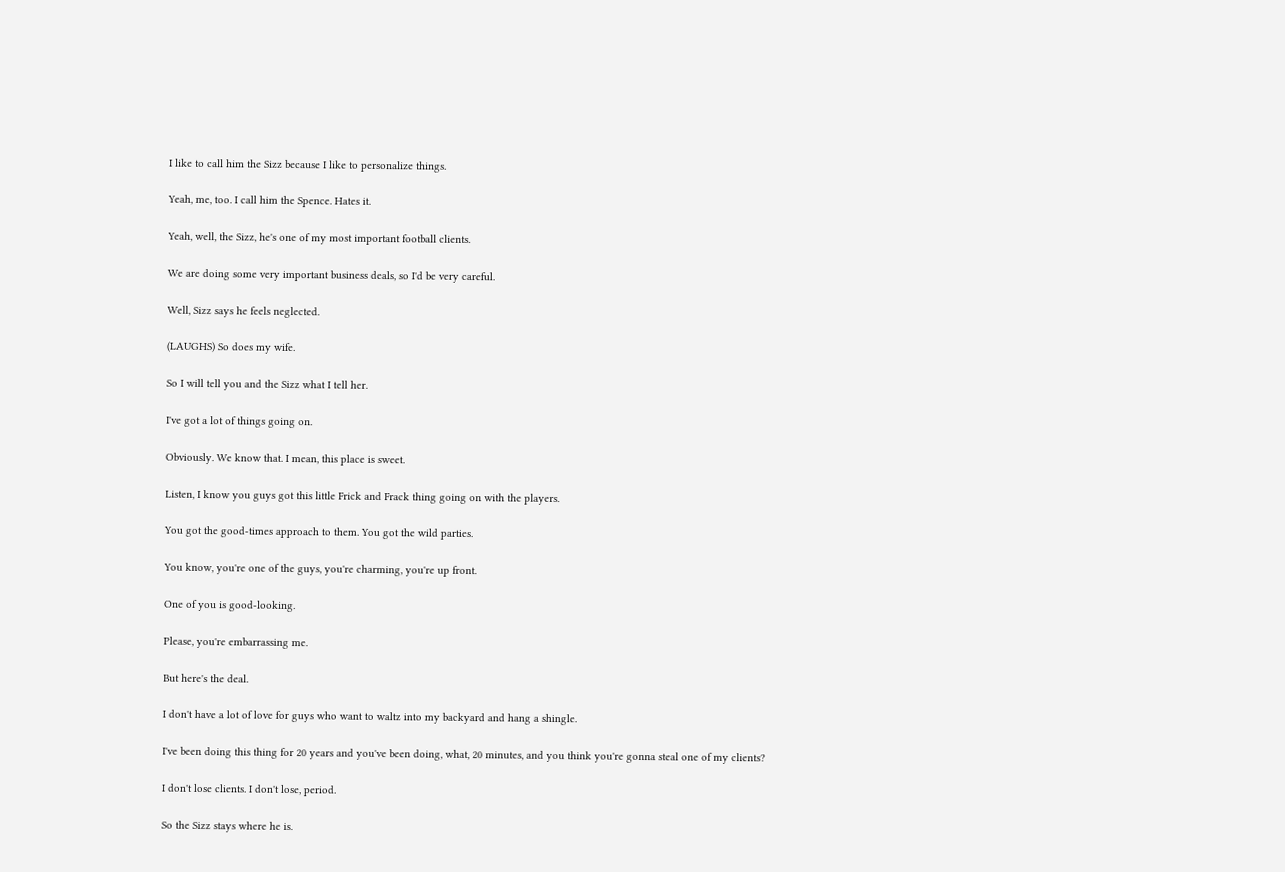I like to call him the Sizz because I like to personalize things.

Yeah, me, too. I call him the Spence. Hates it.

Yeah, well, the Sizz, he's one of my most important football clients.

We are doing some very important business deals, so I'd be very careful.

Well, Sizz says he feels neglected.

(LAUGHS) So does my wife.

So I will tell you and the Sizz what I tell her.

I've got a lot of things going on.

Obviously. We know that. I mean, this place is sweet.

Listen, I know you guys got this little Frick and Frack thing going on with the players.

You got the good-times approach to them. You got the wild parties.

You know, you're one of the guys, you're charming, you're up front.

One of you is good-looking.

Please, you're embarrassing me.

But here's the deal.

I don't have a lot of love for guys who want to waltz into my backyard and hang a shingle.

I've been doing this thing for 20 years and you've been doing, what, 20 minutes, and you think you're gonna steal one of my clients?

I don't lose clients. I don't lose, period.

So the Sizz stays where he is.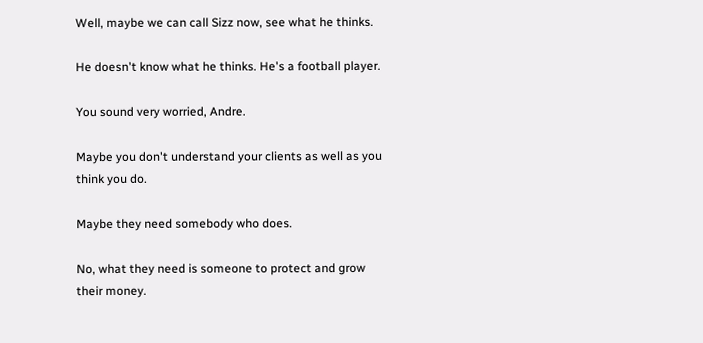Well, maybe we can call Sizz now, see what he thinks.

He doesn't know what he thinks. He's a football player.

You sound very worried, Andre.

Maybe you don't understand your clients as well as you think you do.

Maybe they need somebody who does.

No, what they need is someone to protect and grow their money.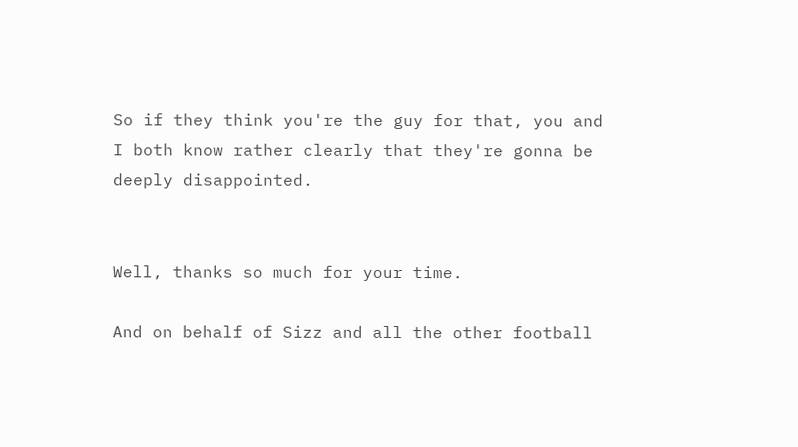So if they think you're the guy for that, you and I both know rather clearly that they're gonna be deeply disappointed.


Well, thanks so much for your time.

And on behalf of Sizz and all the other football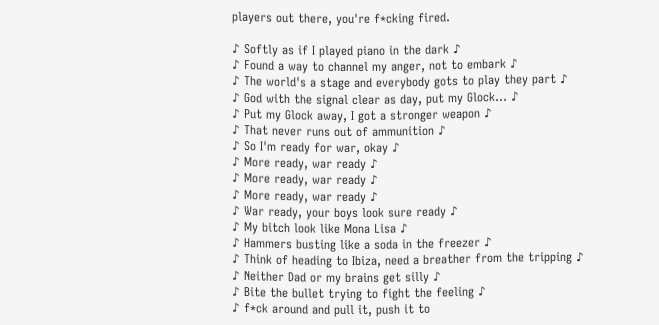players out there, you're f*cking fired.

♪ Softly as if I played piano in the dark ♪
♪ Found a way to channel my anger, not to embark ♪
♪ The world's a stage and everybody gots to play they part ♪
♪ God with the signal clear as day, put my Glock... ♪
♪ Put my Glock away, I got a stronger weapon ♪
♪ That never runs out of ammunition ♪
♪ So I'm ready for war, okay ♪
♪ More ready, war ready ♪
♪ More ready, war ready ♪
♪ More ready, war ready ♪
♪ War ready, your boys look sure ready ♪
♪ My bitch look like Mona Lisa ♪
♪ Hammers busting like a soda in the freezer ♪
♪ Think of heading to Ibiza, need a breather from the tripping ♪
♪ Neither Dad or my brains get silly ♪
♪ Bite the bullet trying to fight the feeling ♪
♪ f*ck around and pull it, push it to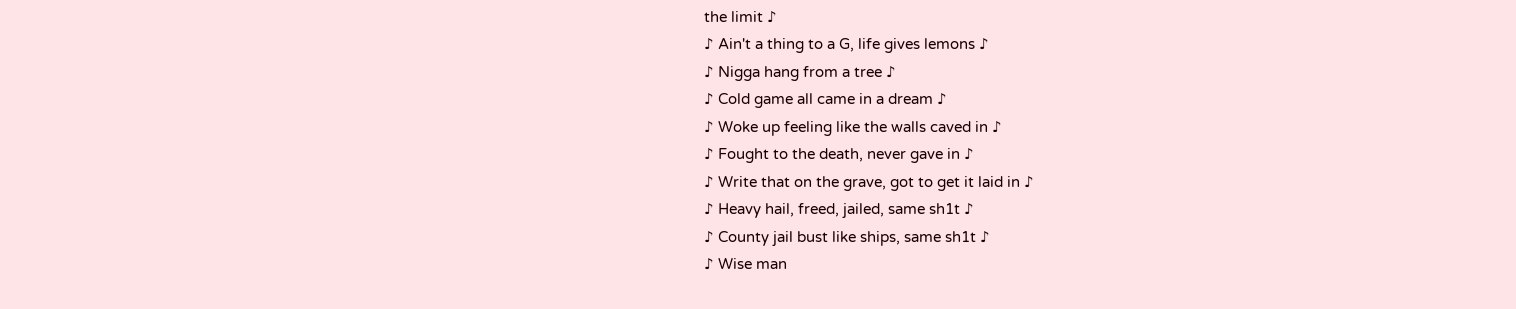the limit ♪
♪ Ain't a thing to a G, life gives lemons ♪
♪ Nigga hang from a tree ♪
♪ Cold game all came in a dream ♪
♪ Woke up feeling like the walls caved in ♪
♪ Fought to the death, never gave in ♪
♪ Write that on the grave, got to get it laid in ♪
♪ Heavy hail, freed, jailed, same sh1t ♪
♪ County jail bust like ships, same sh1t ♪
♪ Wise man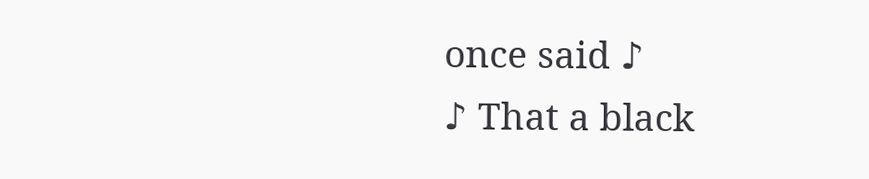once said ♪
♪ That a black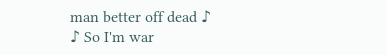man better off dead ♪
♪ So I'm war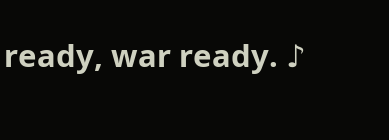ready, war ready. ♪